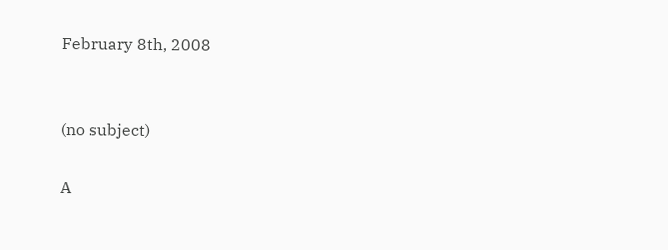February 8th, 2008


(no subject)

A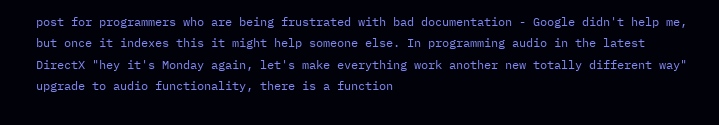post for programmers who are being frustrated with bad documentation - Google didn't help me, but once it indexes this it might help someone else. In programming audio in the latest DirectX "hey it's Monday again, let's make everything work another new totally different way" upgrade to audio functionality, there is a function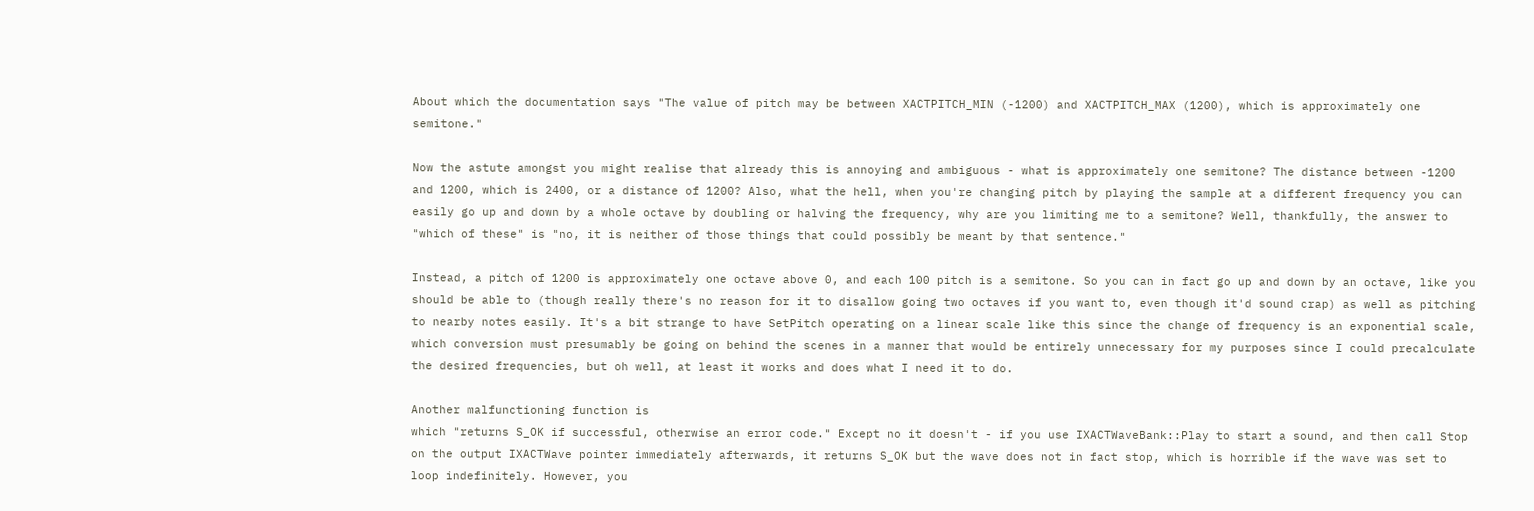About which the documentation says "The value of pitch may be between XACTPITCH_MIN (-1200) and XACTPITCH_MAX (1200), which is approximately one semitone."

Now the astute amongst you might realise that already this is annoying and ambiguous - what is approximately one semitone? The distance between -1200 and 1200, which is 2400, or a distance of 1200? Also, what the hell, when you're changing pitch by playing the sample at a different frequency you can easily go up and down by a whole octave by doubling or halving the frequency, why are you limiting me to a semitone? Well, thankfully, the answer to "which of these" is "no, it is neither of those things that could possibly be meant by that sentence."

Instead, a pitch of 1200 is approximately one octave above 0, and each 100 pitch is a semitone. So you can in fact go up and down by an octave, like you should be able to (though really there's no reason for it to disallow going two octaves if you want to, even though it'd sound crap) as well as pitching to nearby notes easily. It's a bit strange to have SetPitch operating on a linear scale like this since the change of frequency is an exponential scale, which conversion must presumably be going on behind the scenes in a manner that would be entirely unnecessary for my purposes since I could precalculate the desired frequencies, but oh well, at least it works and does what I need it to do.

Another malfunctioning function is
which "returns S_OK if successful, otherwise an error code." Except no it doesn't - if you use IXACTWaveBank::Play to start a sound, and then call Stop on the output IXACTWave pointer immediately afterwards, it returns S_OK but the wave does not in fact stop, which is horrible if the wave was set to loop indefinitely. However, you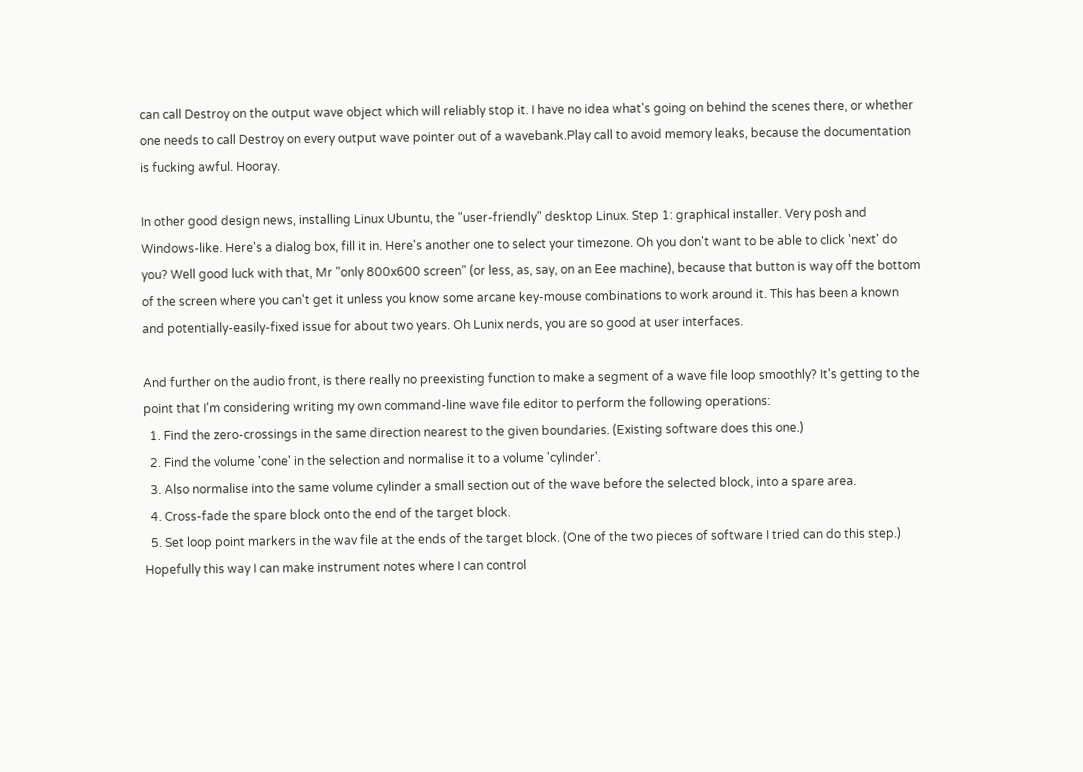can call Destroy on the output wave object which will reliably stop it. I have no idea what's going on behind the scenes there, or whether one needs to call Destroy on every output wave pointer out of a wavebank.Play call to avoid memory leaks, because the documentation is fucking awful. Hooray.

In other good design news, installing Linux Ubuntu, the "user-friendly" desktop Linux. Step 1: graphical installer. Very posh and Windows-like. Here's a dialog box, fill it in. Here's another one to select your timezone. Oh you don't want to be able to click 'next' do you? Well good luck with that, Mr "only 800x600 screen" (or less, as, say, on an Eee machine), because that button is way off the bottom of the screen where you can't get it unless you know some arcane key-mouse combinations to work around it. This has been a known and potentially-easily-fixed issue for about two years. Oh Lunix nerds, you are so good at user interfaces.

And further on the audio front, is there really no preexisting function to make a segment of a wave file loop smoothly? It's getting to the point that I'm considering writing my own command-line wave file editor to perform the following operations:
  1. Find the zero-crossings in the same direction nearest to the given boundaries. (Existing software does this one.)
  2. Find the volume 'cone' in the selection and normalise it to a volume 'cylinder'.
  3. Also normalise into the same volume cylinder a small section out of the wave before the selected block, into a spare area.
  4. Cross-fade the spare block onto the end of the target block.
  5. Set loop point markers in the wav file at the ends of the target block. (One of the two pieces of software I tried can do this step.)
Hopefully this way I can make instrument notes where I can control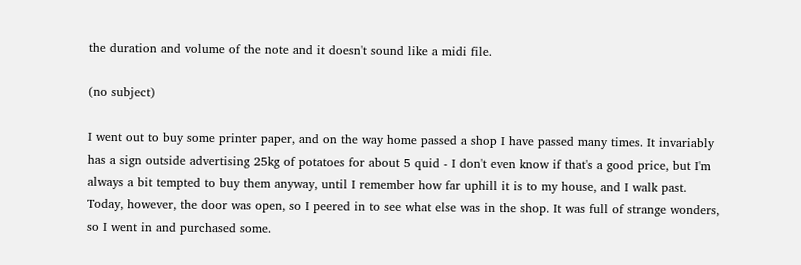the duration and volume of the note and it doesn't sound like a midi file.

(no subject)

I went out to buy some printer paper, and on the way home passed a shop I have passed many times. It invariably has a sign outside advertising 25kg of potatoes for about 5 quid - I don't even know if that's a good price, but I'm always a bit tempted to buy them anyway, until I remember how far uphill it is to my house, and I walk past. Today, however, the door was open, so I peered in to see what else was in the shop. It was full of strange wonders, so I went in and purchased some.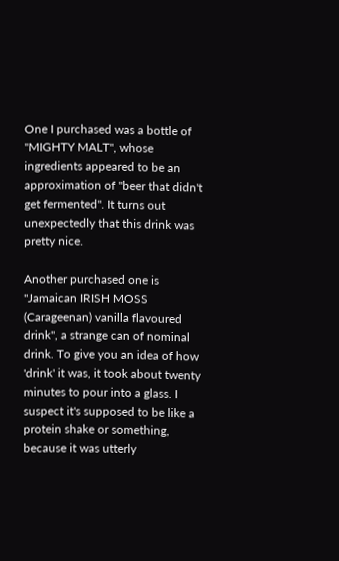One I purchased was a bottle of "MIGHTY MALT", whose ingredients appeared to be an approximation of "beer that didn't get fermented". It turns out unexpectedly that this drink was pretty nice.

Another purchased one is "Jamaican IRISH MOSS (Carageenan) vanilla flavoured drink", a strange can of nominal drink. To give you an idea of how 'drink' it was, it took about twenty minutes to pour into a glass. I suspect it's supposed to be like a protein shake or something, because it was utterly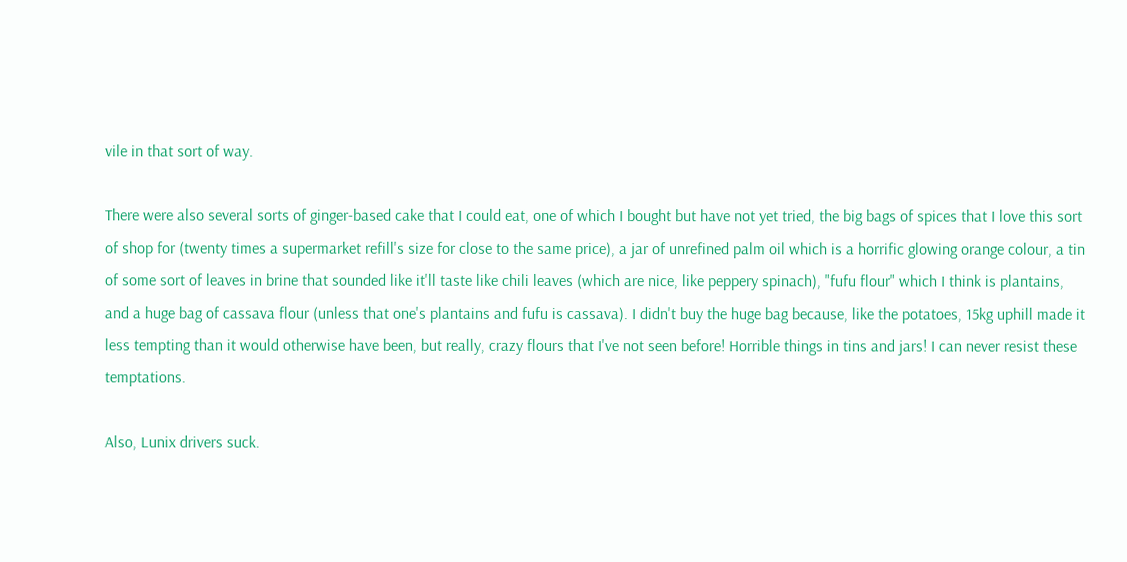vile in that sort of way.

There were also several sorts of ginger-based cake that I could eat, one of which I bought but have not yet tried, the big bags of spices that I love this sort of shop for (twenty times a supermarket refill's size for close to the same price), a jar of unrefined palm oil which is a horrific glowing orange colour, a tin of some sort of leaves in brine that sounded like it'll taste like chili leaves (which are nice, like peppery spinach), "fufu flour" which I think is plantains, and a huge bag of cassava flour (unless that one's plantains and fufu is cassava). I didn't buy the huge bag because, like the potatoes, 15kg uphill made it less tempting than it would otherwise have been, but really, crazy flours that I've not seen before! Horrible things in tins and jars! I can never resist these temptations.

Also, Lunix drivers suck.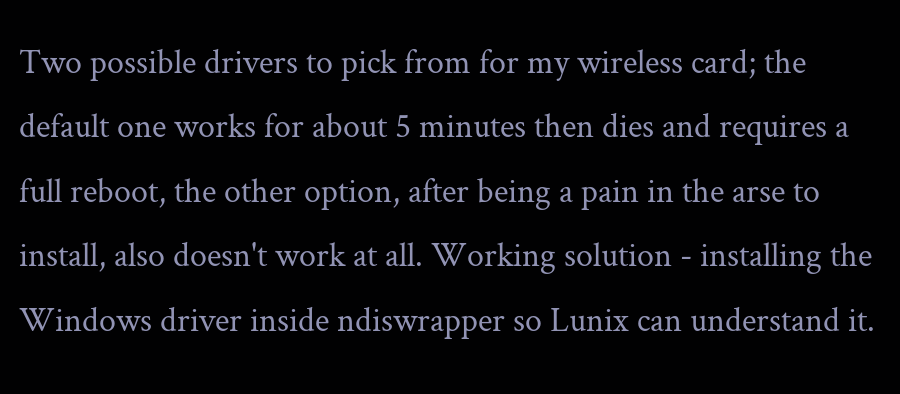Two possible drivers to pick from for my wireless card; the default one works for about 5 minutes then dies and requires a full reboot, the other option, after being a pain in the arse to install, also doesn't work at all. Working solution - installing the Windows driver inside ndiswrapper so Lunix can understand it.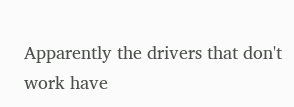Apparently the drivers that don't work have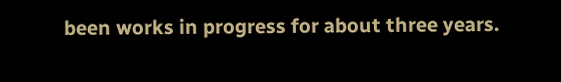been works in progress for about three years.